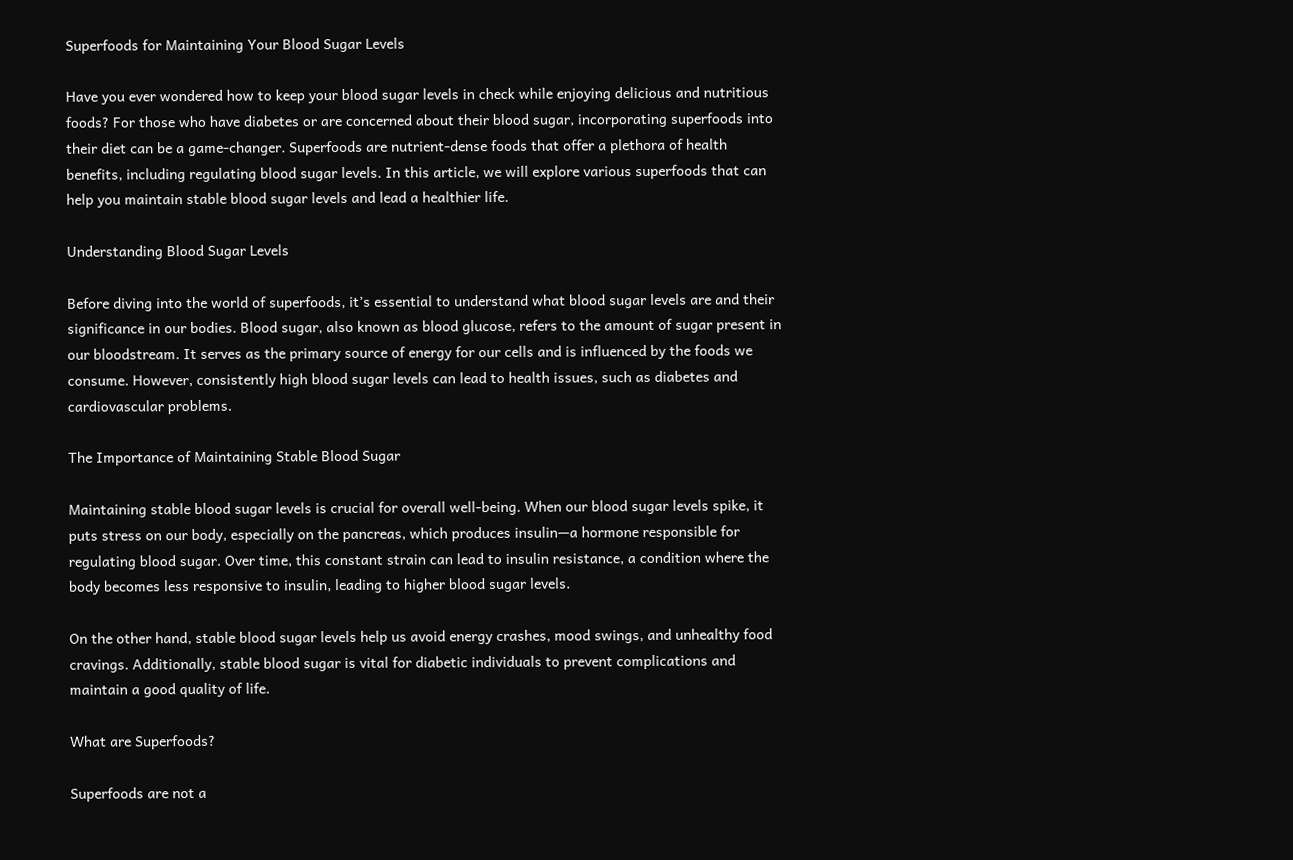Superfoods for Maintaining Your Blood Sugar Levels

Have you ever wondered how to keep your blood sugar levels in check while enjoying delicious and nutritious foods? For those who have diabetes or are concerned about their blood sugar, incorporating superfoods into their diet can be a game-changer. Superfoods are nutrient-dense foods that offer a plethora of health benefits, including regulating blood sugar levels. In this article, we will explore various superfoods that can help you maintain stable blood sugar levels and lead a healthier life.

Understanding Blood Sugar Levels

Before diving into the world of superfoods, it’s essential to understand what blood sugar levels are and their significance in our bodies. Blood sugar, also known as blood glucose, refers to the amount of sugar present in our bloodstream. It serves as the primary source of energy for our cells and is influenced by the foods we consume. However, consistently high blood sugar levels can lead to health issues, such as diabetes and cardiovascular problems.

The Importance of Maintaining Stable Blood Sugar

Maintaining stable blood sugar levels is crucial for overall well-being. When our blood sugar levels spike, it puts stress on our body, especially on the pancreas, which produces insulin—a hormone responsible for regulating blood sugar. Over time, this constant strain can lead to insulin resistance, a condition where the body becomes less responsive to insulin, leading to higher blood sugar levels.

On the other hand, stable blood sugar levels help us avoid energy crashes, mood swings, and unhealthy food cravings. Additionally, stable blood sugar is vital for diabetic individuals to prevent complications and maintain a good quality of life.

What are Superfoods?

Superfoods are not a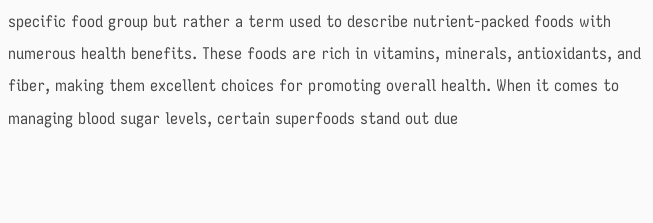specific food group but rather a term used to describe nutrient-packed foods with numerous health benefits. These foods are rich in vitamins, minerals, antioxidants, and fiber, making them excellent choices for promoting overall health. When it comes to managing blood sugar levels, certain superfoods stand out due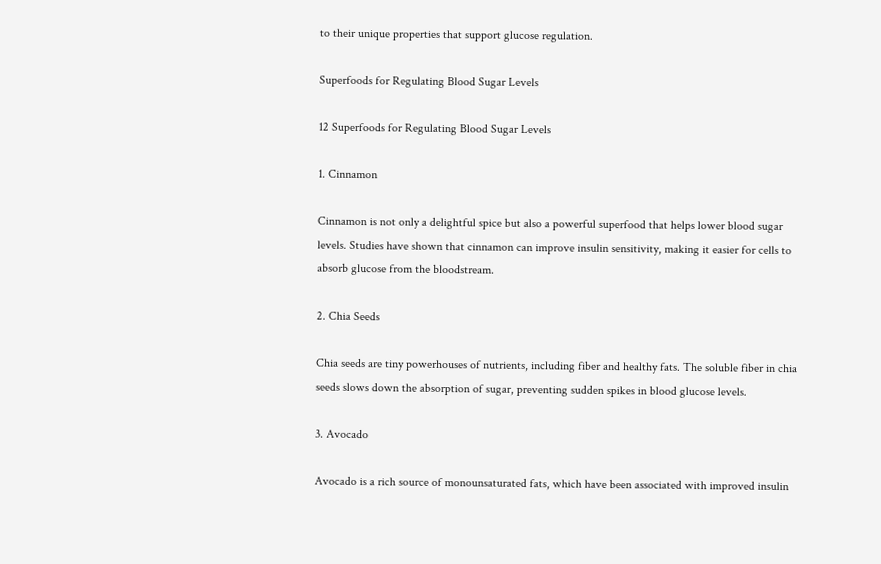to their unique properties that support glucose regulation.

Superfoods for Regulating Blood Sugar Levels

12 Superfoods for Regulating Blood Sugar Levels

1. Cinnamon

Cinnamon is not only a delightful spice but also a powerful superfood that helps lower blood sugar levels. Studies have shown that cinnamon can improve insulin sensitivity, making it easier for cells to absorb glucose from the bloodstream.

2. Chia Seeds

Chia seeds are tiny powerhouses of nutrients, including fiber and healthy fats. The soluble fiber in chia seeds slows down the absorption of sugar, preventing sudden spikes in blood glucose levels.

3. Avocado

Avocado is a rich source of monounsaturated fats, which have been associated with improved insulin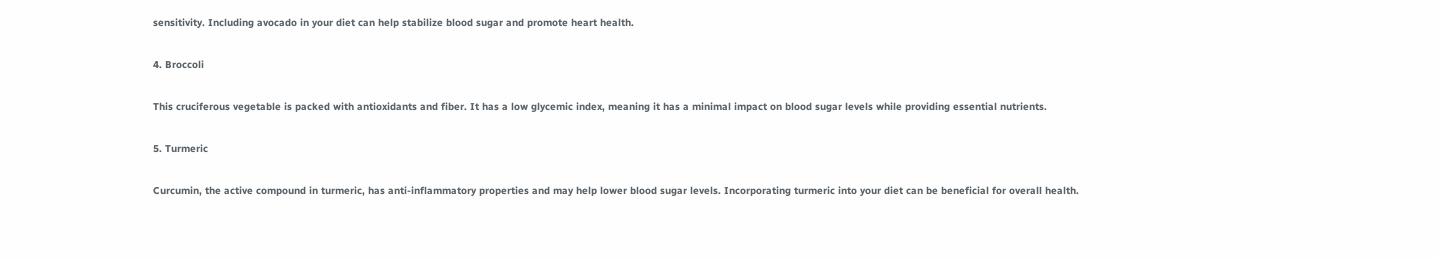sensitivity. Including avocado in your diet can help stabilize blood sugar and promote heart health.

4. Broccoli

This cruciferous vegetable is packed with antioxidants and fiber. It has a low glycemic index, meaning it has a minimal impact on blood sugar levels while providing essential nutrients.

5. Turmeric

Curcumin, the active compound in turmeric, has anti-inflammatory properties and may help lower blood sugar levels. Incorporating turmeric into your diet can be beneficial for overall health.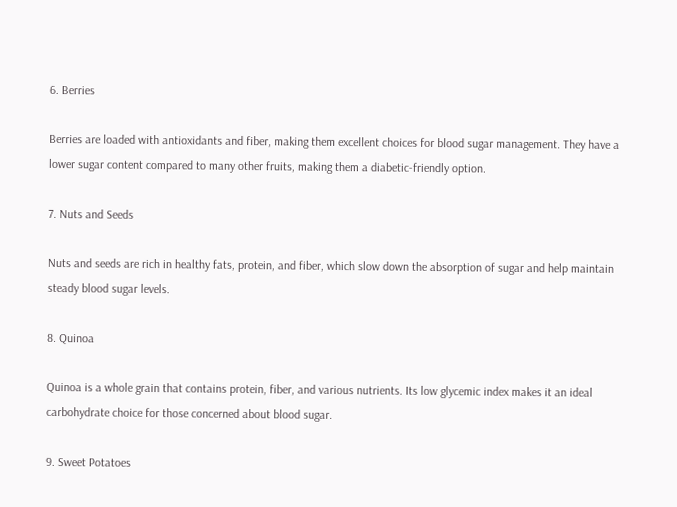6. Berries

Berries are loaded with antioxidants and fiber, making them excellent choices for blood sugar management. They have a lower sugar content compared to many other fruits, making them a diabetic-friendly option.

7. Nuts and Seeds

Nuts and seeds are rich in healthy fats, protein, and fiber, which slow down the absorption of sugar and help maintain steady blood sugar levels.

8. Quinoa

Quinoa is a whole grain that contains protein, fiber, and various nutrients. Its low glycemic index makes it an ideal carbohydrate choice for those concerned about blood sugar.

9. Sweet Potatoes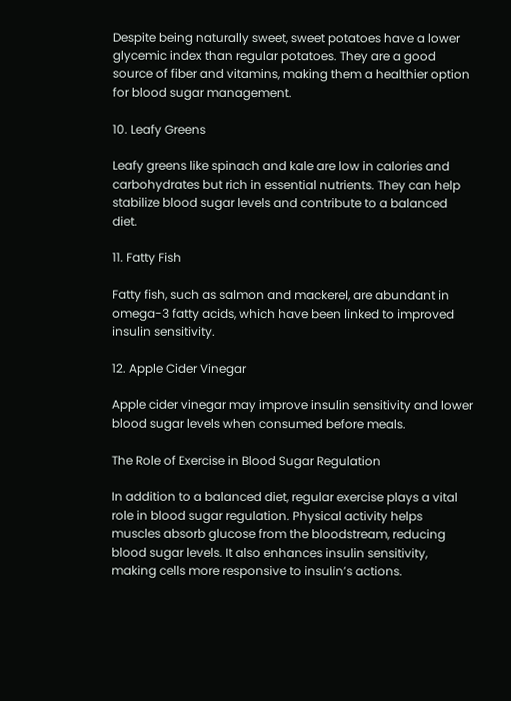Despite being naturally sweet, sweet potatoes have a lower glycemic index than regular potatoes. They are a good source of fiber and vitamins, making them a healthier option for blood sugar management.

10. Leafy Greens

Leafy greens like spinach and kale are low in calories and carbohydrates but rich in essential nutrients. They can help stabilize blood sugar levels and contribute to a balanced diet.

11. Fatty Fish

Fatty fish, such as salmon and mackerel, are abundant in omega-3 fatty acids, which have been linked to improved insulin sensitivity.

12. Apple Cider Vinegar

Apple cider vinegar may improve insulin sensitivity and lower blood sugar levels when consumed before meals.

The Role of Exercise in Blood Sugar Regulation

In addition to a balanced diet, regular exercise plays a vital role in blood sugar regulation. Physical activity helps muscles absorb glucose from the bloodstream, reducing blood sugar levels. It also enhances insulin sensitivity, making cells more responsive to insulin’s actions.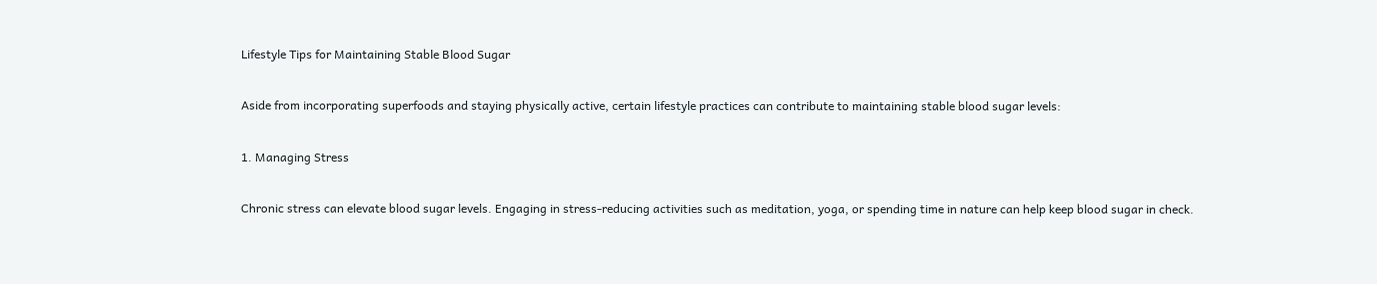Lifestyle Tips for Maintaining Stable Blood Sugar

Aside from incorporating superfoods and staying physically active, certain lifestyle practices can contribute to maintaining stable blood sugar levels:

1. Managing Stress

Chronic stress can elevate blood sugar levels. Engaging in stress-reducing activities such as meditation, yoga, or spending time in nature can help keep blood sugar in check.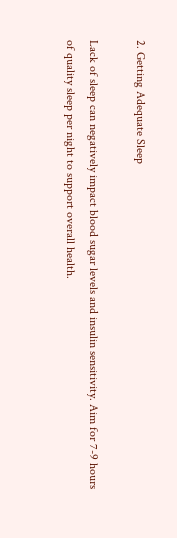2. Getting Adequate Sleep

Lack of sleep can negatively impact blood sugar levels and insulin sensitivity. Aim for 7-9 hours of quality sleep per night to support overall health.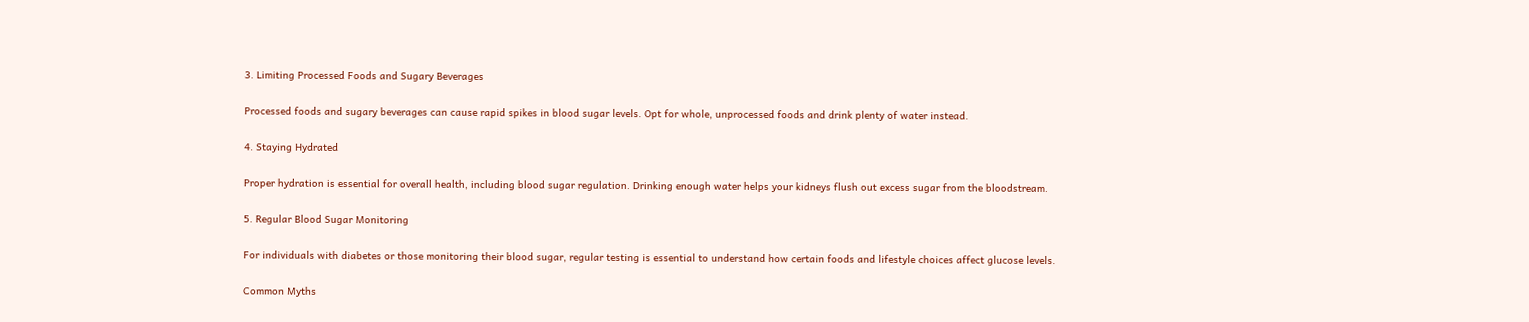3. Limiting Processed Foods and Sugary Beverages

Processed foods and sugary beverages can cause rapid spikes in blood sugar levels. Opt for whole, unprocessed foods and drink plenty of water instead.

4. Staying Hydrated

Proper hydration is essential for overall health, including blood sugar regulation. Drinking enough water helps your kidneys flush out excess sugar from the bloodstream.

5. Regular Blood Sugar Monitoring

For individuals with diabetes or those monitoring their blood sugar, regular testing is essential to understand how certain foods and lifestyle choices affect glucose levels.

Common Myths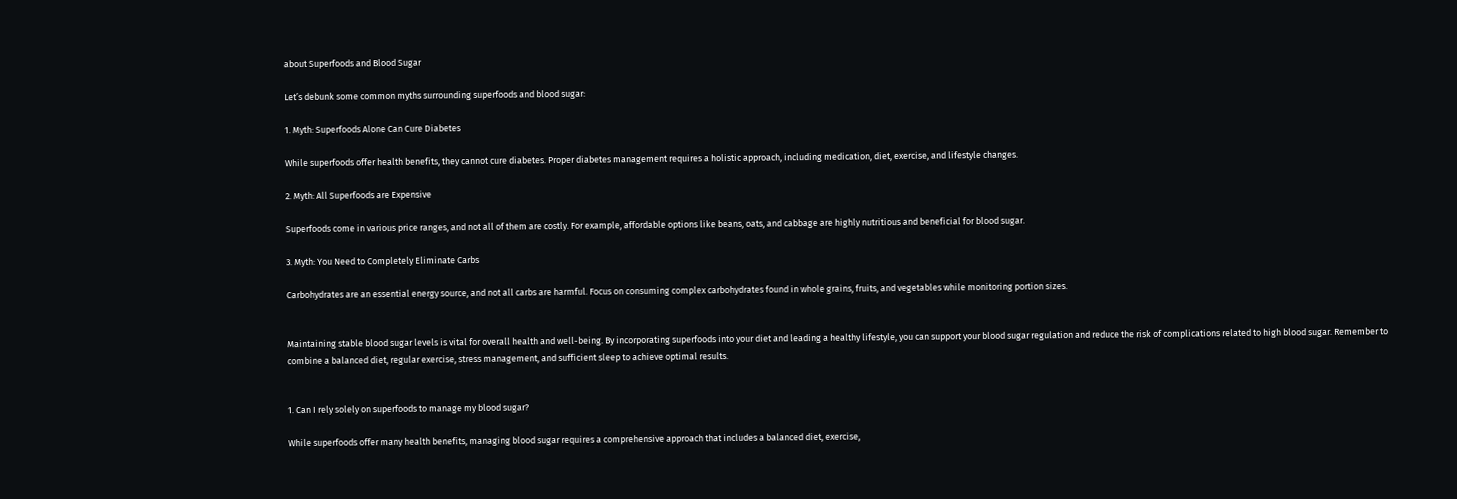about Superfoods and Blood Sugar

Let’s debunk some common myths surrounding superfoods and blood sugar:

1. Myth: Superfoods Alone Can Cure Diabetes

While superfoods offer health benefits, they cannot cure diabetes. Proper diabetes management requires a holistic approach, including medication, diet, exercise, and lifestyle changes.

2. Myth: All Superfoods are Expensive

Superfoods come in various price ranges, and not all of them are costly. For example, affordable options like beans, oats, and cabbage are highly nutritious and beneficial for blood sugar.

3. Myth: You Need to Completely Eliminate Carbs

Carbohydrates are an essential energy source, and not all carbs are harmful. Focus on consuming complex carbohydrates found in whole grains, fruits, and vegetables while monitoring portion sizes.


Maintaining stable blood sugar levels is vital for overall health and well-being. By incorporating superfoods into your diet and leading a healthy lifestyle, you can support your blood sugar regulation and reduce the risk of complications related to high blood sugar. Remember to combine a balanced diet, regular exercise, stress management, and sufficient sleep to achieve optimal results.


1. Can I rely solely on superfoods to manage my blood sugar?

While superfoods offer many health benefits, managing blood sugar requires a comprehensive approach that includes a balanced diet, exercise,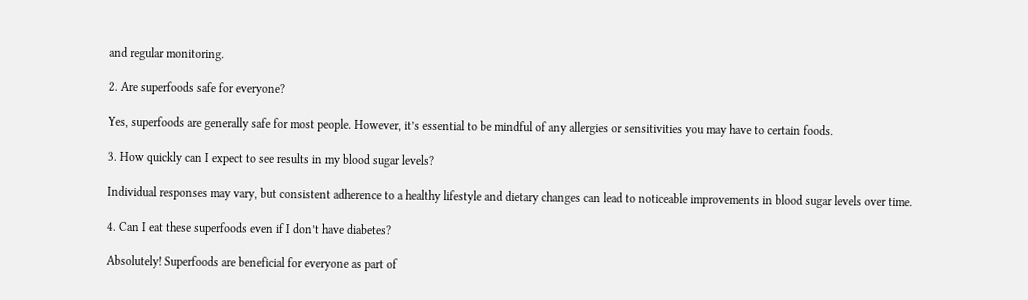and regular monitoring.

2. Are superfoods safe for everyone?

Yes, superfoods are generally safe for most people. However, it’s essential to be mindful of any allergies or sensitivities you may have to certain foods.

3. How quickly can I expect to see results in my blood sugar levels?

Individual responses may vary, but consistent adherence to a healthy lifestyle and dietary changes can lead to noticeable improvements in blood sugar levels over time.

4. Can I eat these superfoods even if I don’t have diabetes?

Absolutely! Superfoods are beneficial for everyone as part of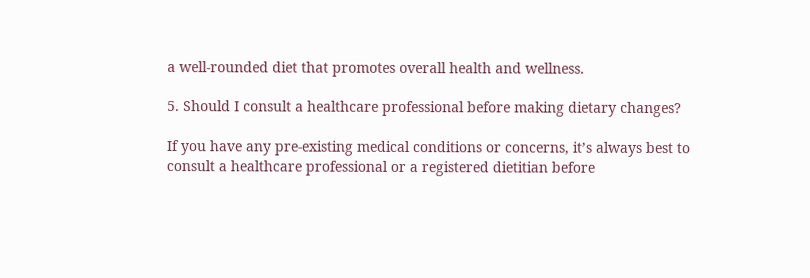a well-rounded diet that promotes overall health and wellness.

5. Should I consult a healthcare professional before making dietary changes?

If you have any pre-existing medical conditions or concerns, it’s always best to consult a healthcare professional or a registered dietitian before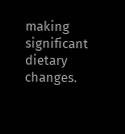making significant dietary changes.